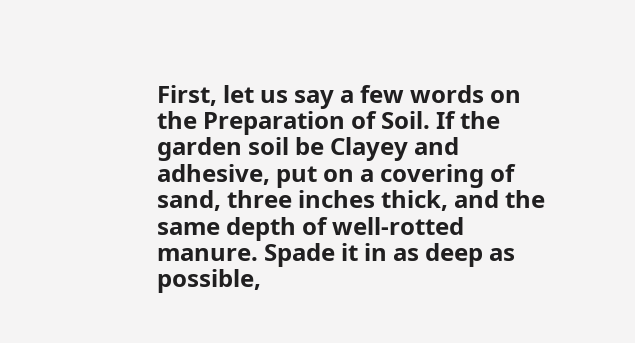First, let us say a few words on the Preparation of Soil. If the garden soil be Clayey and adhesive, put on a covering of sand, three inches thick, and the same depth of well-rotted manure. Spade it in as deep as possible,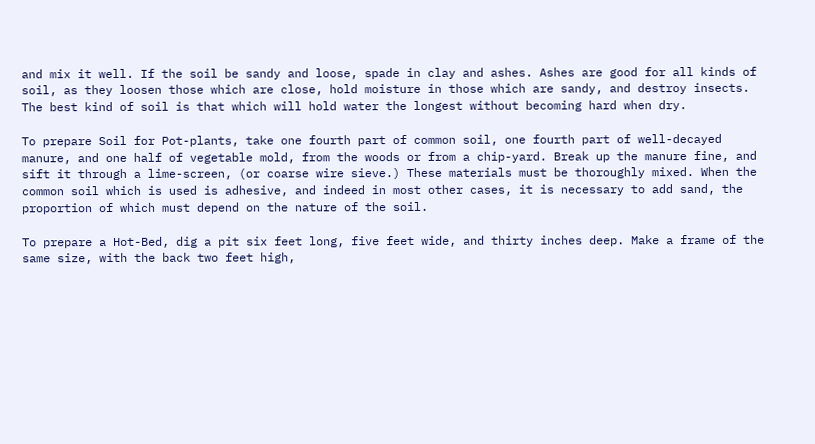and mix it well. If the soil be sandy and loose, spade in clay and ashes. Ashes are good for all kinds of soil, as they loosen those which are close, hold moisture in those which are sandy, and destroy insects. The best kind of soil is that which will hold water the longest without becoming hard when dry.

To prepare Soil for Pot-plants, take one fourth part of common soil, one fourth part of well-decayed manure, and one half of vegetable mold, from the woods or from a chip-yard. Break up the manure fine, and sift it through a lime-screen, (or coarse wire sieve.) These materials must be thoroughly mixed. When the common soil which is used is adhesive, and indeed in most other cases, it is necessary to add sand, the proportion of which must depend on the nature of the soil.

To prepare a Hot-Bed, dig a pit six feet long, five feet wide, and thirty inches deep. Make a frame of the same size, with the back two feet high,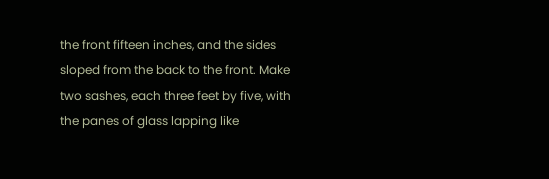the front fifteen inches, and the sides sloped from the back to the front. Make two sashes, each three feet by five, with the panes of glass lapping like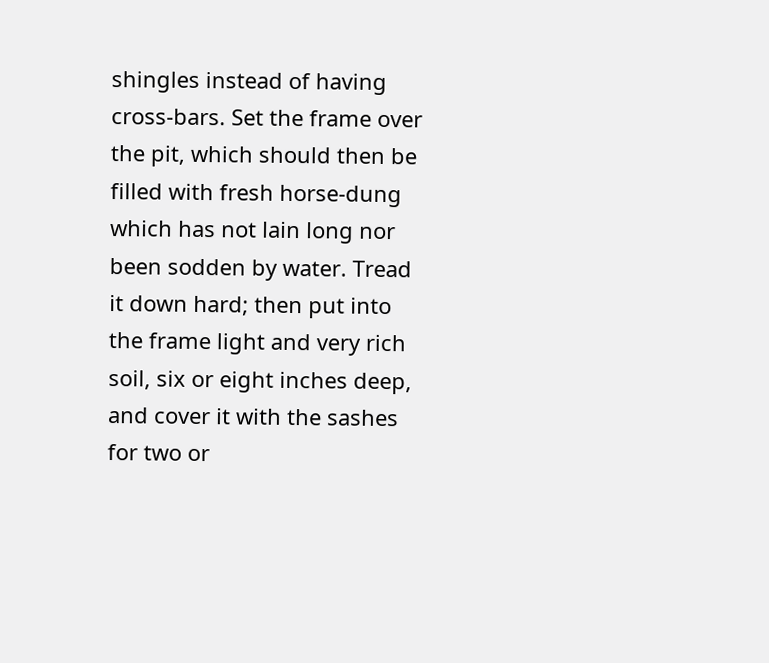shingles instead of having cross-bars. Set the frame over the pit, which should then be filled with fresh horse-dung which has not lain long nor been sodden by water. Tread it down hard; then put into the frame light and very rich soil, six or eight inches deep, and cover it with the sashes for two or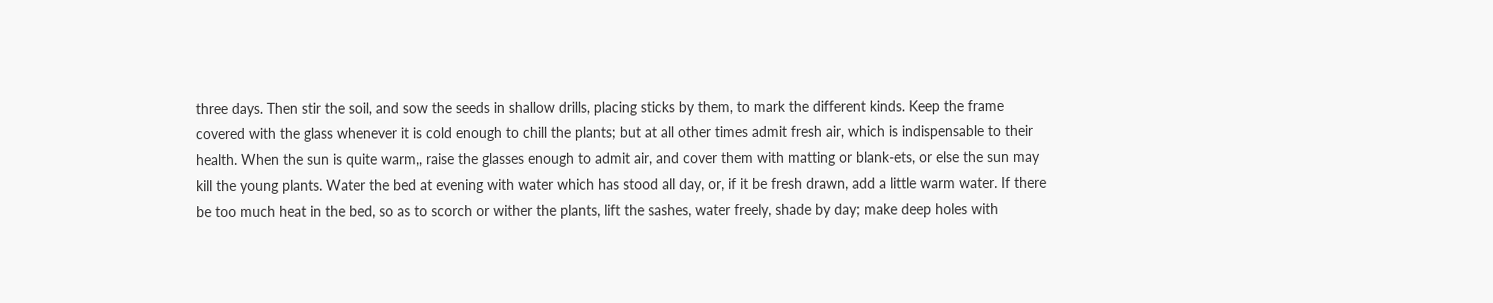three days. Then stir the soil, and sow the seeds in shallow drills, placing sticks by them, to mark the different kinds. Keep the frame covered with the glass whenever it is cold enough to chill the plants; but at all other times admit fresh air, which is indispensable to their health. When the sun is quite warm,, raise the glasses enough to admit air, and cover them with matting or blank-ets, or else the sun may kill the young plants. Water the bed at evening with water which has stood all day, or, if it be fresh drawn, add a little warm water. If there be too much heat in the bed, so as to scorch or wither the plants, lift the sashes, water freely, shade by day; make deep holes with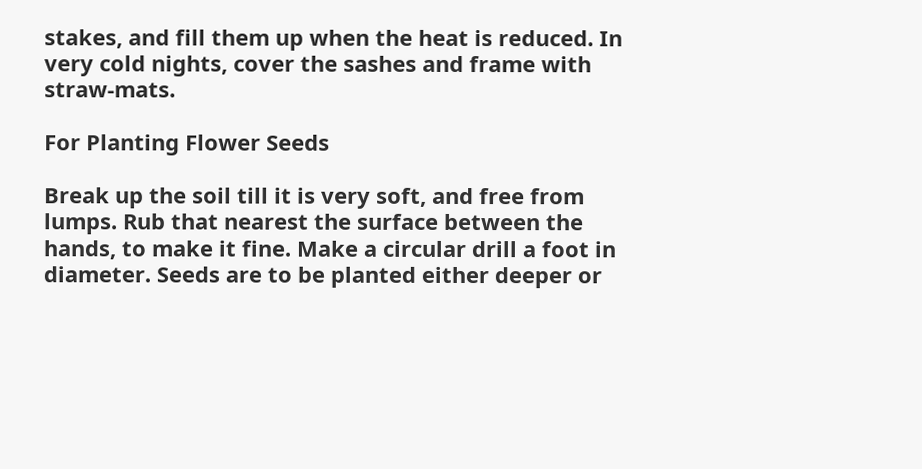stakes, and fill them up when the heat is reduced. In very cold nights, cover the sashes and frame with straw-mats.

For Planting Flower Seeds

Break up the soil till it is very soft, and free from lumps. Rub that nearest the surface between the hands, to make it fine. Make a circular drill a foot in diameter. Seeds are to be planted either deeper or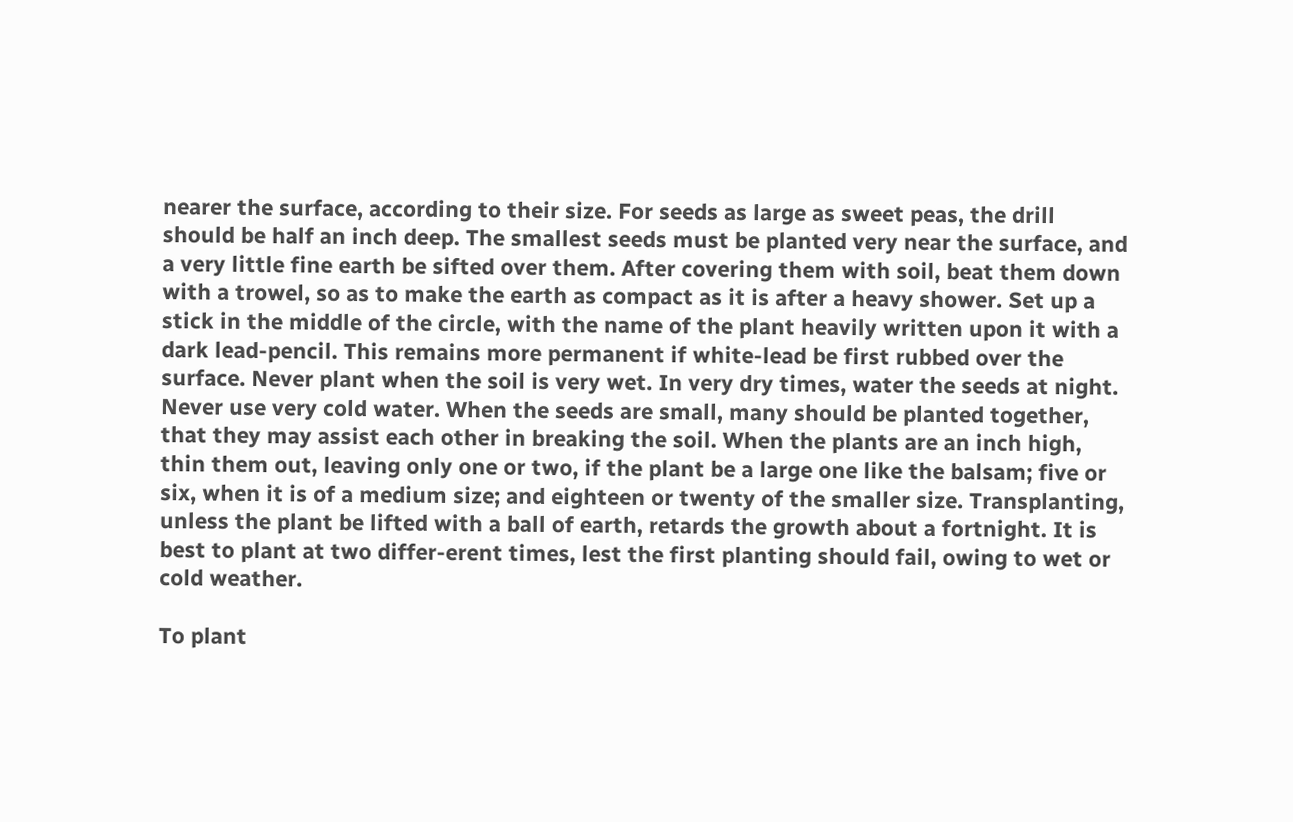nearer the surface, according to their size. For seeds as large as sweet peas, the drill should be half an inch deep. The smallest seeds must be planted very near the surface, and a very little fine earth be sifted over them. After covering them with soil, beat them down with a trowel, so as to make the earth as compact as it is after a heavy shower. Set up a stick in the middle of the circle, with the name of the plant heavily written upon it with a dark lead-pencil. This remains more permanent if white-lead be first rubbed over the surface. Never plant when the soil is very wet. In very dry times, water the seeds at night. Never use very cold water. When the seeds are small, many should be planted together, that they may assist each other in breaking the soil. When the plants are an inch high, thin them out, leaving only one or two, if the plant be a large one like the balsam; five or six, when it is of a medium size; and eighteen or twenty of the smaller size. Transplanting, unless the plant be lifted with a ball of earth, retards the growth about a fortnight. It is best to plant at two differ-erent times, lest the first planting should fail, owing to wet or cold weather.

To plant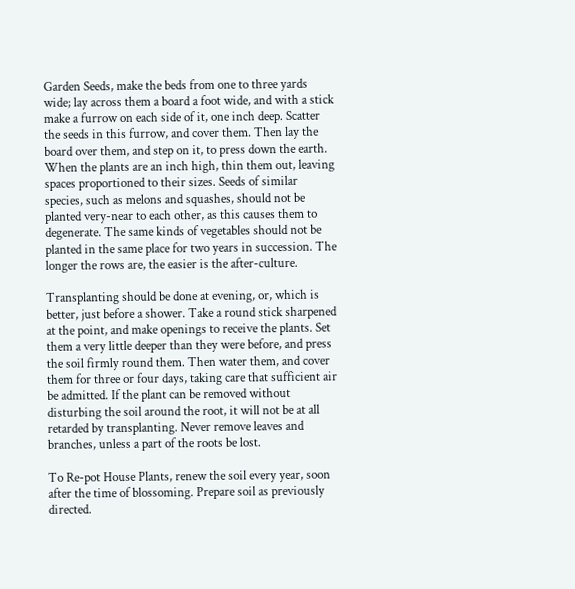Garden Seeds, make the beds from one to three yards wide; lay across them a board a foot wide, and with a stick make a furrow on each side of it, one inch deep. Scatter the seeds in this furrow, and cover them. Then lay the board over them, and step on it, to press down the earth. When the plants are an inch high, thin them out, leaving spaces proportioned to their sizes. Seeds of similar species, such as melons and squashes, should not be planted very-near to each other, as this causes them to degenerate. The same kinds of vegetables should not be planted in the same place for two years in succession. The longer the rows are, the easier is the after-culture.

Transplanting should be done at evening, or, which is better, just before a shower. Take a round stick sharpened at the point, and make openings to receive the plants. Set them a very little deeper than they were before, and press the soil firmly round them. Then water them, and cover them for three or four days, taking care that sufficient air be admitted. If the plant can be removed without disturbing the soil around the root, it will not be at all retarded by transplanting. Never remove leaves and branches, unless a part of the roots be lost.

To Re-pot House Plants, renew the soil every year, soon after the time of blossoming. Prepare soil as previously directed.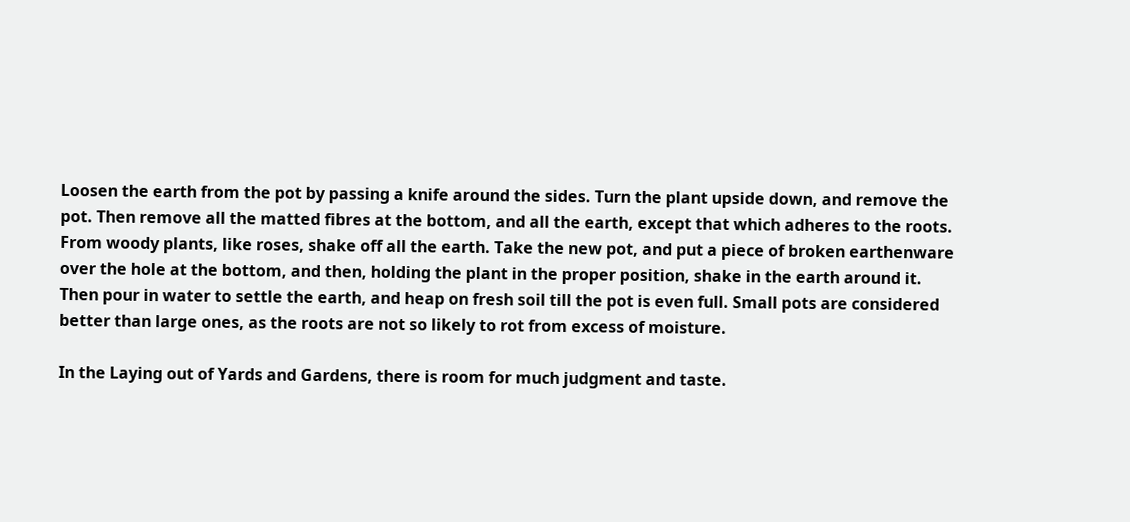Loosen the earth from the pot by passing a knife around the sides. Turn the plant upside down, and remove the pot. Then remove all the matted fibres at the bottom, and all the earth, except that which adheres to the roots. From woody plants, like roses, shake off all the earth. Take the new pot, and put a piece of broken earthenware over the hole at the bottom, and then, holding the plant in the proper position, shake in the earth around it. Then pour in water to settle the earth, and heap on fresh soil till the pot is even full. Small pots are considered better than large ones, as the roots are not so likely to rot from excess of moisture.

In the Laying out of Yards and Gardens, there is room for much judgment and taste.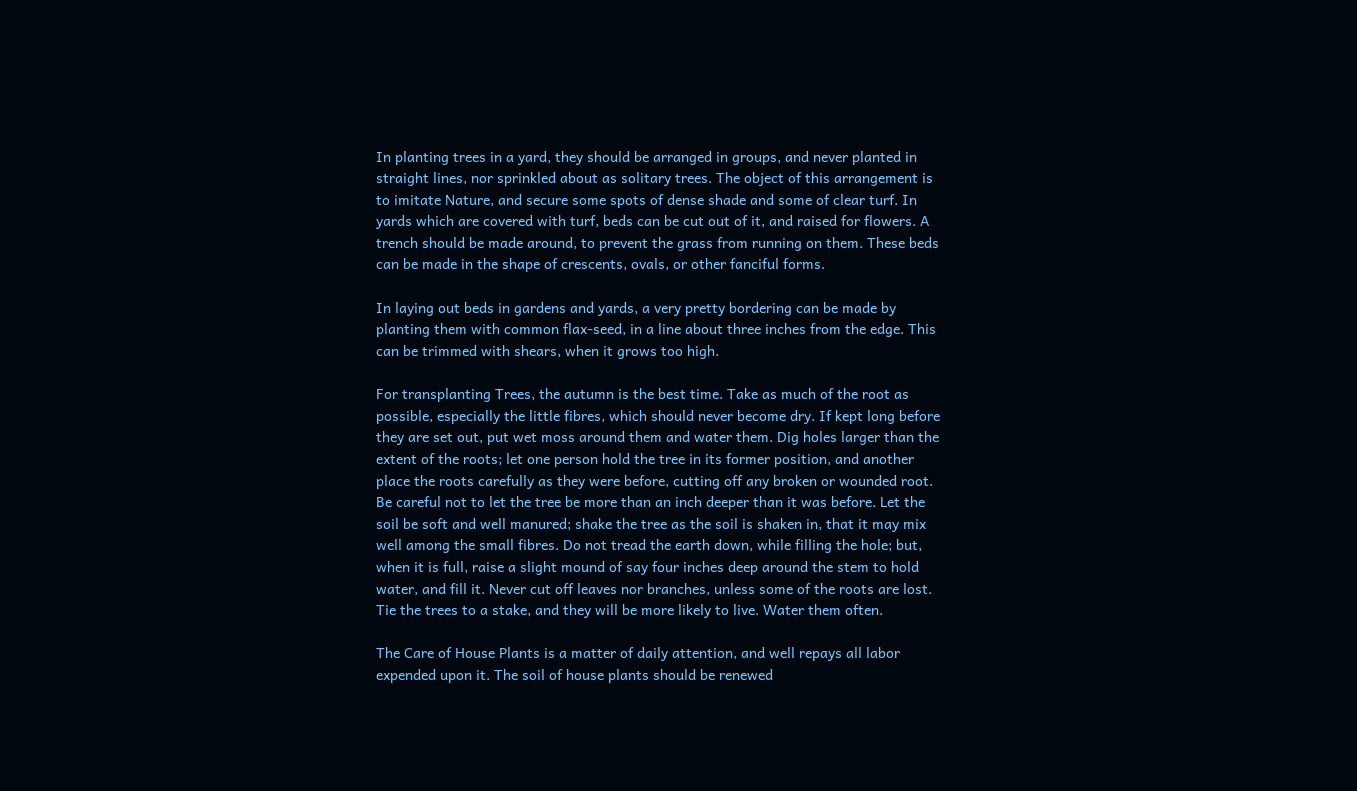In planting trees in a yard, they should be arranged in groups, and never planted in straight lines, nor sprinkled about as solitary trees. The object of this arrangement is to imitate Nature, and secure some spots of dense shade and some of clear turf. In yards which are covered with turf, beds can be cut out of it, and raised for flowers. A trench should be made around, to prevent the grass from running on them. These beds can be made in the shape of crescents, ovals, or other fanciful forms.

In laying out beds in gardens and yards, a very pretty bordering can be made by planting them with common flax-seed, in a line about three inches from the edge. This can be trimmed with shears, when it grows too high.

For transplanting Trees, the autumn is the best time. Take as much of the root as possible, especially the little fibres, which should never become dry. If kept long before they are set out, put wet moss around them and water them. Dig holes larger than the extent of the roots; let one person hold the tree in its former position, and another place the roots carefully as they were before, cutting off any broken or wounded root. Be careful not to let the tree be more than an inch deeper than it was before. Let the soil be soft and well manured; shake the tree as the soil is shaken in, that it may mix well among the small fibres. Do not tread the earth down, while filling the hole; but, when it is full, raise a slight mound of say four inches deep around the stem to hold water, and fill it. Never cut off leaves nor branches, unless some of the roots are lost. Tie the trees to a stake, and they will be more likely to live. Water them often.

The Care of House Plants is a matter of daily attention, and well repays all labor expended upon it. The soil of house plants should be renewed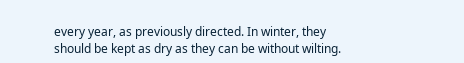every year, as previously directed. In winter, they should be kept as dry as they can be without wilting.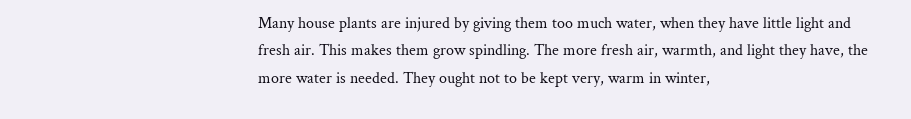Many house plants are injured by giving them too much water, when they have little light and fresh air. This makes them grow spindling. The more fresh air, warmth, and light they have, the more water is needed. They ought not to be kept very, warm in winter,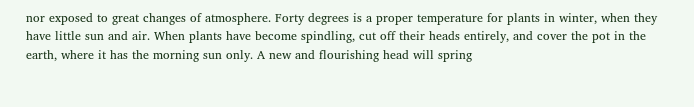nor exposed to great changes of atmosphere. Forty degrees is a proper temperature for plants in winter, when they have little sun and air. When plants have become spindling, cut off their heads entirely, and cover the pot in the earth, where it has the morning sun only. A new and flourishing head will spring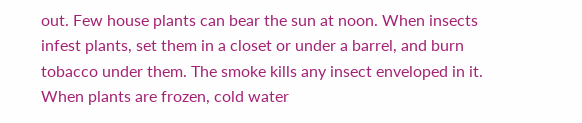out. Few house plants can bear the sun at noon. When insects infest plants, set them in a closet or under a barrel, and burn tobacco under them. The smoke kills any insect enveloped in it. When plants are frozen, cold water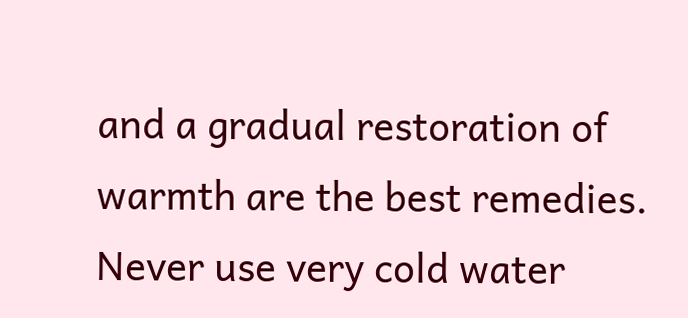and a gradual restoration of warmth are the best remedies. Never use very cold water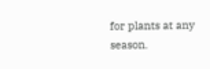for plants at any season.